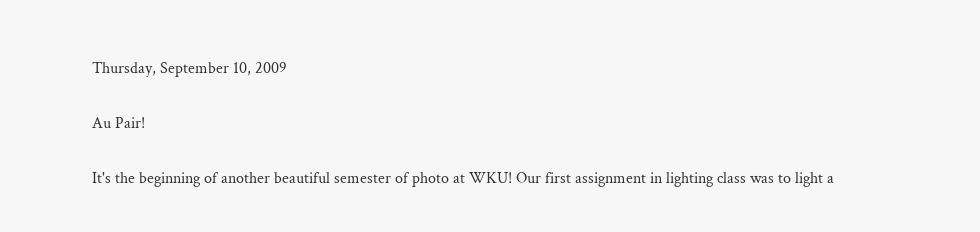Thursday, September 10, 2009

Au Pair!

It's the beginning of another beautiful semester of photo at WKU! Our first assignment in lighting class was to light a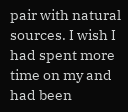pair with natural sources. I wish I had spent more time on my and had been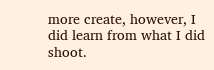more create, however, I did learn from what I did shoot.